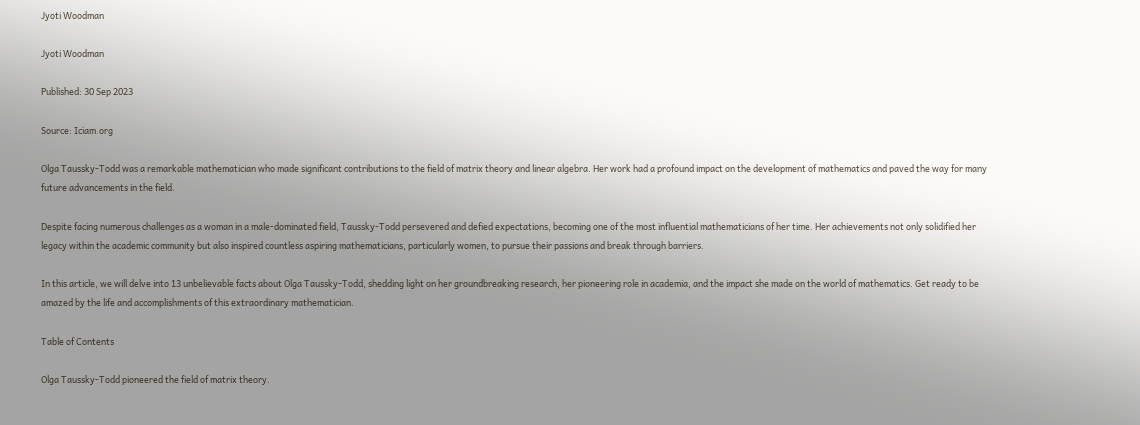Jyoti Woodman

Jyoti Woodman

Published: 30 Sep 2023

Source: Iciam.org

Olga Taussky-Todd was a remarkable mathematician who made significant contributions to the field of matrix theory and linear algebra. Her work had a profound impact on the development of mathematics and paved the way for many future advancements in the field.

Despite facing numerous challenges as a woman in a male-dominated field, Taussky-Todd persevered and defied expectations, becoming one of the most influential mathematicians of her time. Her achievements not only solidified her legacy within the academic community but also inspired countless aspiring mathematicians, particularly women, to pursue their passions and break through barriers.

In this article, we will delve into 13 unbelievable facts about Olga Taussky-Todd, shedding light on her groundbreaking research, her pioneering role in academia, and the impact she made on the world of mathematics. Get ready to be amazed by the life and accomplishments of this extraordinary mathematician.

Table of Contents

Olga Taussky-Todd pioneered the field of matrix theory.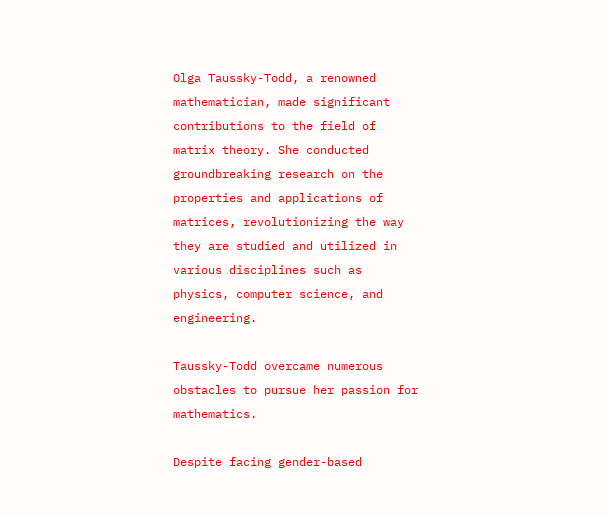Olga Taussky-Todd, a renowned mathematician, made significant contributions to the field of matrix theory. She conducted groundbreaking research on the properties and applications of matrices, revolutionizing the way they are studied and utilized in various disciplines such as physics, computer science, and engineering.

Taussky-Todd overcame numerous obstacles to pursue her passion for mathematics.

Despite facing gender-based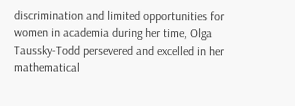discrimination and limited opportunities for women in academia during her time, Olga Taussky-Todd persevered and excelled in her mathematical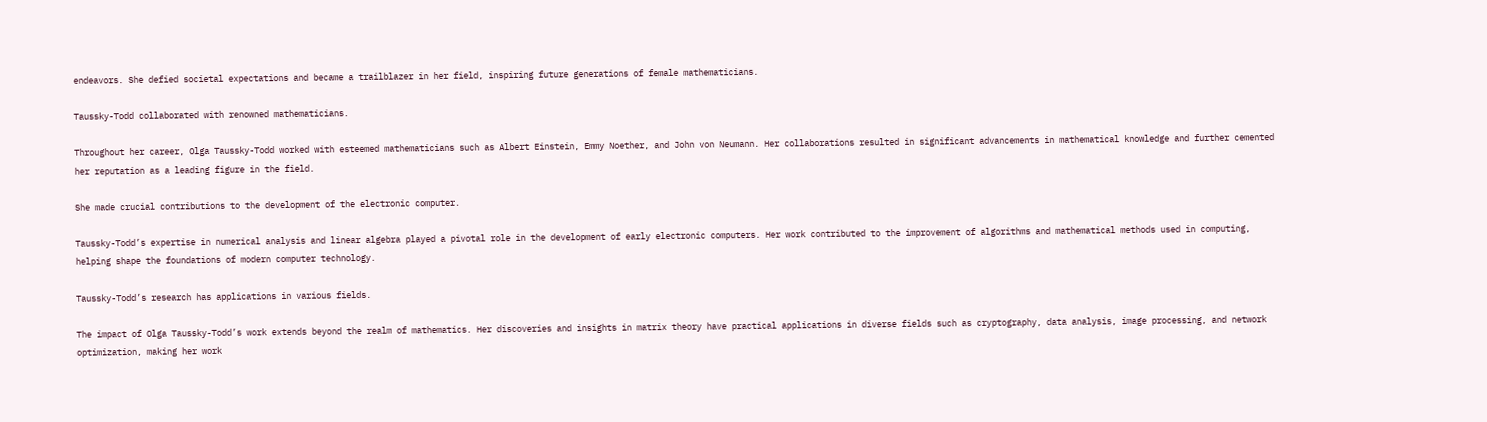endeavors. She defied societal expectations and became a trailblazer in her field, inspiring future generations of female mathematicians.

Taussky-Todd collaborated with renowned mathematicians.

Throughout her career, Olga Taussky-Todd worked with esteemed mathematicians such as Albert Einstein, Emmy Noether, and John von Neumann. Her collaborations resulted in significant advancements in mathematical knowledge and further cemented her reputation as a leading figure in the field.

She made crucial contributions to the development of the electronic computer.

Taussky-Todd’s expertise in numerical analysis and linear algebra played a pivotal role in the development of early electronic computers. Her work contributed to the improvement of algorithms and mathematical methods used in computing, helping shape the foundations of modern computer technology.

Taussky-Todd’s research has applications in various fields.

The impact of Olga Taussky-Todd’s work extends beyond the realm of mathematics. Her discoveries and insights in matrix theory have practical applications in diverse fields such as cryptography, data analysis, image processing, and network optimization, making her work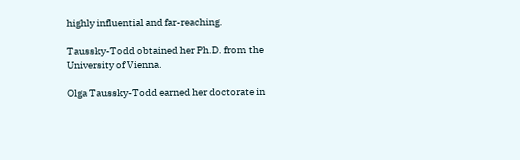highly influential and far-reaching.

Taussky-Todd obtained her Ph.D. from the University of Vienna.

Olga Taussky-Todd earned her doctorate in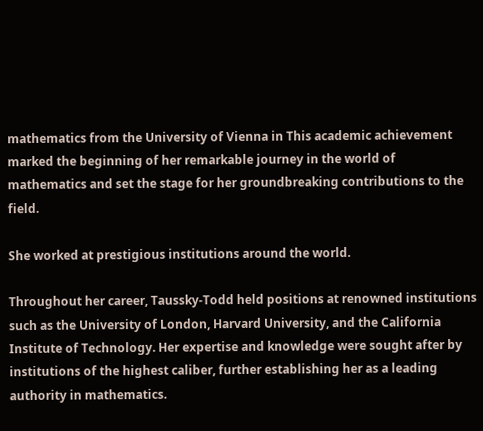mathematics from the University of Vienna in This academic achievement marked the beginning of her remarkable journey in the world of mathematics and set the stage for her groundbreaking contributions to the field.

She worked at prestigious institutions around the world.

Throughout her career, Taussky-Todd held positions at renowned institutions such as the University of London, Harvard University, and the California Institute of Technology. Her expertise and knowledge were sought after by institutions of the highest caliber, further establishing her as a leading authority in mathematics.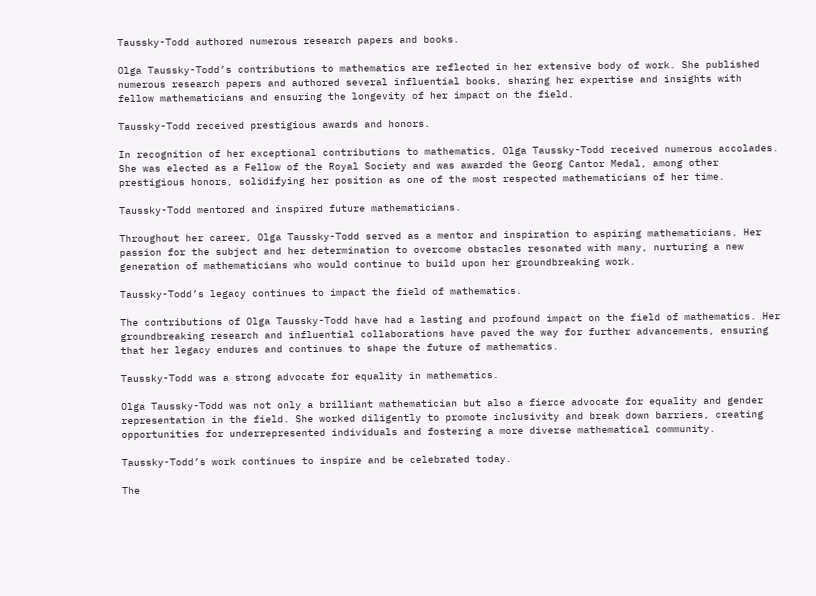Taussky-Todd authored numerous research papers and books.

Olga Taussky-Todd’s contributions to mathematics are reflected in her extensive body of work. She published numerous research papers and authored several influential books, sharing her expertise and insights with fellow mathematicians and ensuring the longevity of her impact on the field.

Taussky-Todd received prestigious awards and honors.

In recognition of her exceptional contributions to mathematics, Olga Taussky-Todd received numerous accolades. She was elected as a Fellow of the Royal Society and was awarded the Georg Cantor Medal, among other prestigious honors, solidifying her position as one of the most respected mathematicians of her time.

Taussky-Todd mentored and inspired future mathematicians.

Throughout her career, Olga Taussky-Todd served as a mentor and inspiration to aspiring mathematicians. Her passion for the subject and her determination to overcome obstacles resonated with many, nurturing a new generation of mathematicians who would continue to build upon her groundbreaking work.

Taussky-Todd’s legacy continues to impact the field of mathematics.

The contributions of Olga Taussky-Todd have had a lasting and profound impact on the field of mathematics. Her groundbreaking research and influential collaborations have paved the way for further advancements, ensuring that her legacy endures and continues to shape the future of mathematics.

Taussky-Todd was a strong advocate for equality in mathematics.

Olga Taussky-Todd was not only a brilliant mathematician but also a fierce advocate for equality and gender representation in the field. She worked diligently to promote inclusivity and break down barriers, creating opportunities for underrepresented individuals and fostering a more diverse mathematical community.

Taussky-Todd’s work continues to inspire and be celebrated today.

The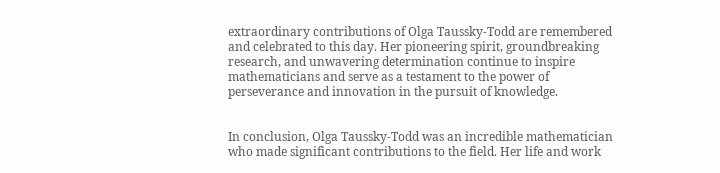extraordinary contributions of Olga Taussky-Todd are remembered and celebrated to this day. Her pioneering spirit, groundbreaking research, and unwavering determination continue to inspire mathematicians and serve as a testament to the power of perseverance and innovation in the pursuit of knowledge.


In conclusion, Olga Taussky-Todd was an incredible mathematician who made significant contributions to the field. Her life and work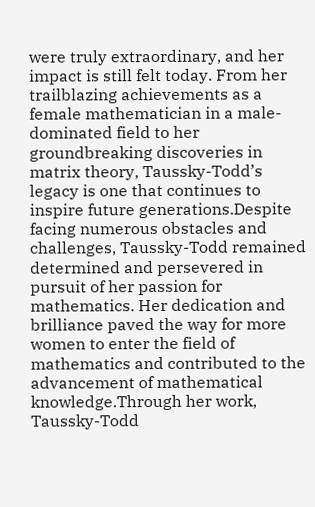were truly extraordinary, and her impact is still felt today. From her trailblazing achievements as a female mathematician in a male-dominated field to her groundbreaking discoveries in matrix theory, Taussky-Todd’s legacy is one that continues to inspire future generations.Despite facing numerous obstacles and challenges, Taussky-Todd remained determined and persevered in pursuit of her passion for mathematics. Her dedication and brilliance paved the way for more women to enter the field of mathematics and contributed to the advancement of mathematical knowledge.Through her work, Taussky-Todd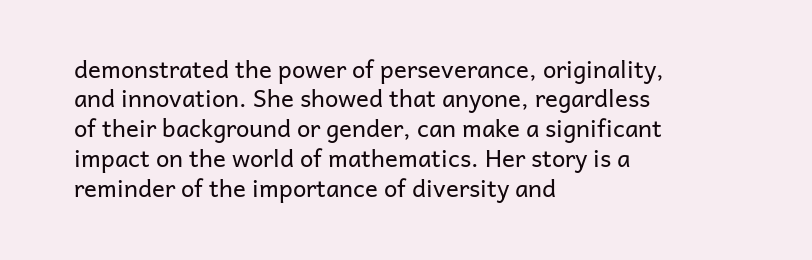demonstrated the power of perseverance, originality, and innovation. She showed that anyone, regardless of their background or gender, can make a significant impact on the world of mathematics. Her story is a reminder of the importance of diversity and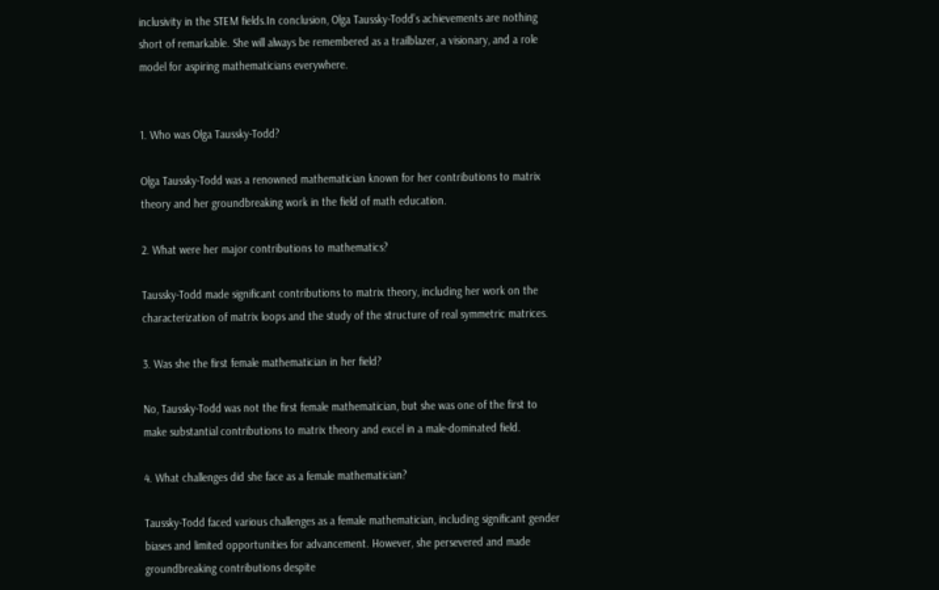inclusivity in the STEM fields.In conclusion, Olga Taussky-Todd’s achievements are nothing short of remarkable. She will always be remembered as a trailblazer, a visionary, and a role model for aspiring mathematicians everywhere.


1. Who was Olga Taussky-Todd?

Olga Taussky-Todd was a renowned mathematician known for her contributions to matrix theory and her groundbreaking work in the field of math education.

2. What were her major contributions to mathematics?

Taussky-Todd made significant contributions to matrix theory, including her work on the characterization of matrix loops and the study of the structure of real symmetric matrices.

3. Was she the first female mathematician in her field?

No, Taussky-Todd was not the first female mathematician, but she was one of the first to make substantial contributions to matrix theory and excel in a male-dominated field.

4. What challenges did she face as a female mathematician?

Taussky-Todd faced various challenges as a female mathematician, including significant gender biases and limited opportunities for advancement. However, she persevered and made groundbreaking contributions despite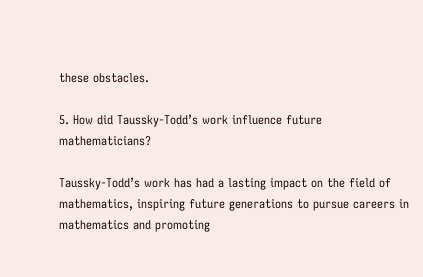these obstacles.

5. How did Taussky-Todd’s work influence future mathematicians?

Taussky-Todd’s work has had a lasting impact on the field of mathematics, inspiring future generations to pursue careers in mathematics and promoting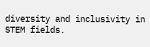diversity and inclusivity in STEM fields.